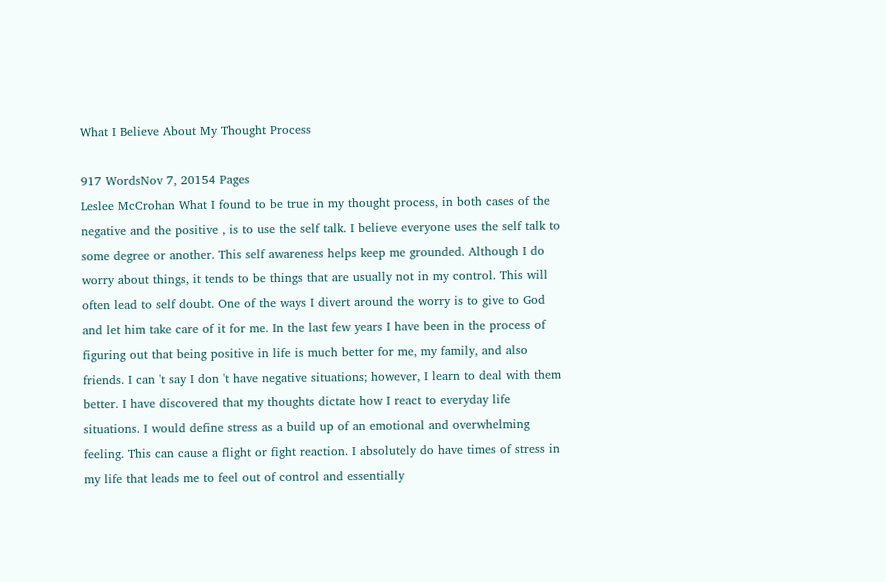What I Believe About My Thought Process

917 WordsNov 7, 20154 Pages
Leslee McCrohan What I found to be true in my thought process, in both cases of the negative and the positive , is to use the self talk. I believe everyone uses the self talk to some degree or another. This self awareness helps keep me grounded. Although I do worry about things, it tends to be things that are usually not in my control. This will often lead to self doubt. One of the ways I divert around the worry is to give to God and let him take care of it for me. In the last few years I have been in the process of figuring out that being positive in life is much better for me, my family, and also friends. I can 't say I don 't have negative situations; however, I learn to deal with them better. I have discovered that my thoughts dictate how I react to everyday life situations. I would define stress as a build up of an emotional and overwhelming feeling. This can cause a flight or fight reaction. I absolutely do have times of stress in my life that leads me to feel out of control and essentially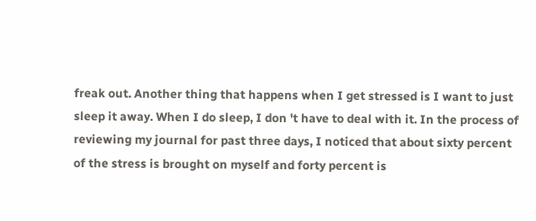freak out. Another thing that happens when I get stressed is I want to just sleep it away. When I do sleep, I don 't have to deal with it. In the process of reviewing my journal for past three days, I noticed that about sixty percent of the stress is brought on myself and forty percent is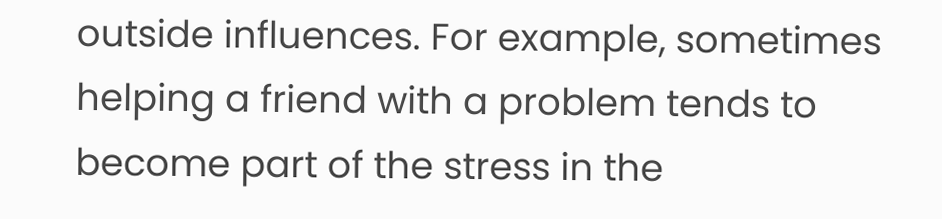outside influences. For example, sometimes helping a friend with a problem tends to become part of the stress in the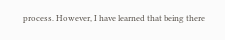process. However, I have learned that being there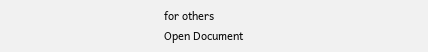for others
Open Document